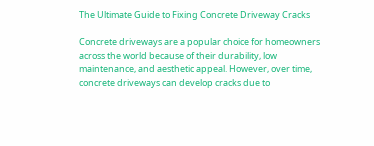The Ultimate Guide to Fixing Concrete Driveway Cracks

Concrete driveways are a popular choice for homeowners across the world because of their durability, low maintenance, and aesthetic appeal. However, over time, concrete driveways can develop cracks due to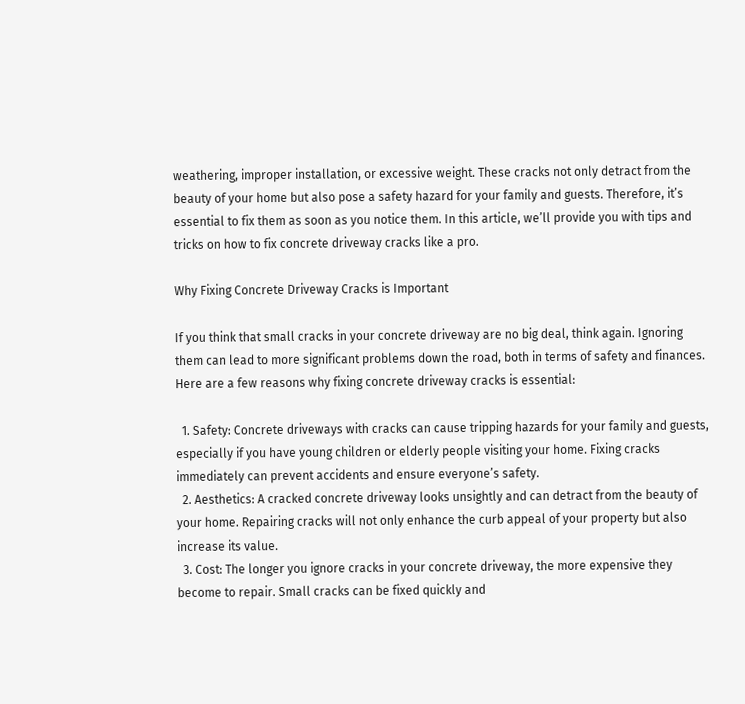weathering, improper installation, or excessive weight. These cracks not only detract from the beauty of your home but also pose a safety hazard for your family and guests. Therefore, it’s essential to fix them as soon as you notice them. In this article, we’ll provide you with tips and tricks on how to fix concrete driveway cracks like a pro.

Why Fixing Concrete Driveway Cracks is Important

If you think that small cracks in your concrete driveway are no big deal, think again. Ignoring them can lead to more significant problems down the road, both in terms of safety and finances. Here are a few reasons why fixing concrete driveway cracks is essential:

  1. Safety: Concrete driveways with cracks can cause tripping hazards for your family and guests, especially if you have young children or elderly people visiting your home. Fixing cracks immediately can prevent accidents and ensure everyone’s safety.
  2. Aesthetics: A cracked concrete driveway looks unsightly and can detract from the beauty of your home. Repairing cracks will not only enhance the curb appeal of your property but also increase its value.
  3. Cost: The longer you ignore cracks in your concrete driveway, the more expensive they become to repair. Small cracks can be fixed quickly and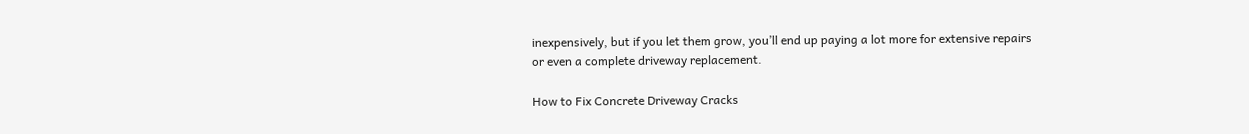inexpensively, but if you let them grow, you’ll end up paying a lot more for extensive repairs or even a complete driveway replacement.

How to Fix Concrete Driveway Cracks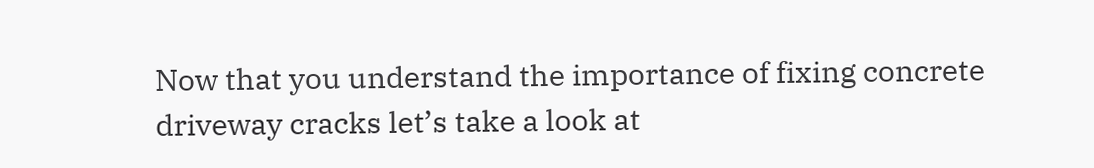Now that you understand the importance of fixing concrete driveway cracks let’s take a look at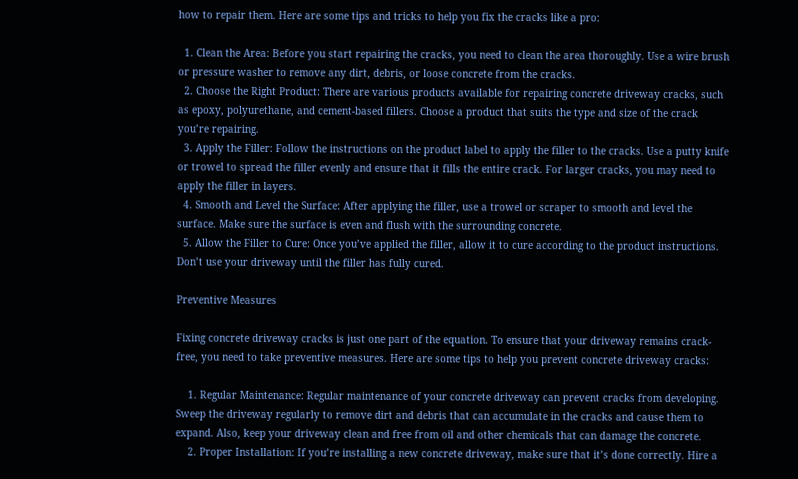how to repair them. Here are some tips and tricks to help you fix the cracks like a pro:

  1. Clean the Area: Before you start repairing the cracks, you need to clean the area thoroughly. Use a wire brush or pressure washer to remove any dirt, debris, or loose concrete from the cracks.
  2. Choose the Right Product: There are various products available for repairing concrete driveway cracks, such as epoxy, polyurethane, and cement-based fillers. Choose a product that suits the type and size of the crack you’re repairing.
  3. Apply the Filler: Follow the instructions on the product label to apply the filler to the cracks. Use a putty knife or trowel to spread the filler evenly and ensure that it fills the entire crack. For larger cracks, you may need to apply the filler in layers.
  4. Smooth and Level the Surface: After applying the filler, use a trowel or scraper to smooth and level the surface. Make sure the surface is even and flush with the surrounding concrete.
  5. Allow the Filler to Cure: Once you’ve applied the filler, allow it to cure according to the product instructions. Don’t use your driveway until the filler has fully cured.

Preventive Measures

Fixing concrete driveway cracks is just one part of the equation. To ensure that your driveway remains crack-free, you need to take preventive measures. Here are some tips to help you prevent concrete driveway cracks:

    1. Regular Maintenance: Regular maintenance of your concrete driveway can prevent cracks from developing. Sweep the driveway regularly to remove dirt and debris that can accumulate in the cracks and cause them to expand. Also, keep your driveway clean and free from oil and other chemicals that can damage the concrete.
    2. Proper Installation: If you’re installing a new concrete driveway, make sure that it’s done correctly. Hire a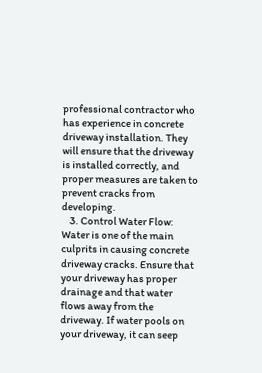professional contractor who has experience in concrete driveway installation. They will ensure that the driveway is installed correctly, and proper measures are taken to prevent cracks from developing.
    3. Control Water Flow: Water is one of the main culprits in causing concrete driveway cracks. Ensure that your driveway has proper drainage and that water flows away from the driveway. If water pools on your driveway, it can seep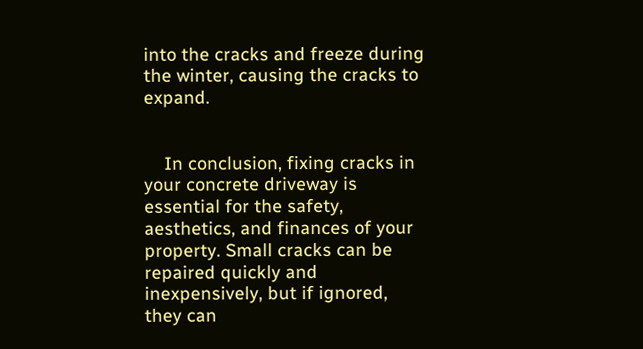into the cracks and freeze during the winter, causing the cracks to expand.


    In conclusion, fixing cracks in your concrete driveway is essential for the safety, aesthetics, and finances of your property. Small cracks can be repaired quickly and inexpensively, but if ignored, they can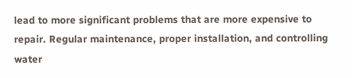lead to more significant problems that are more expensive to repair. Regular maintenance, proper installation, and controlling water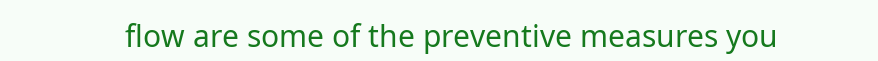flow are some of the preventive measures you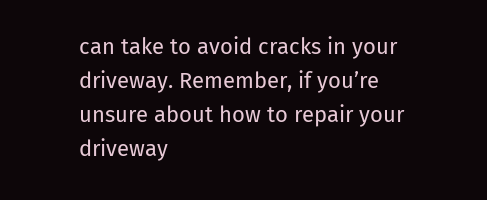can take to avoid cracks in your driveway. Remember, if you’re unsure about how to repair your driveway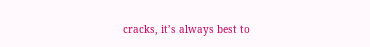cracks, it’s always best to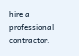hire a professional contractor.